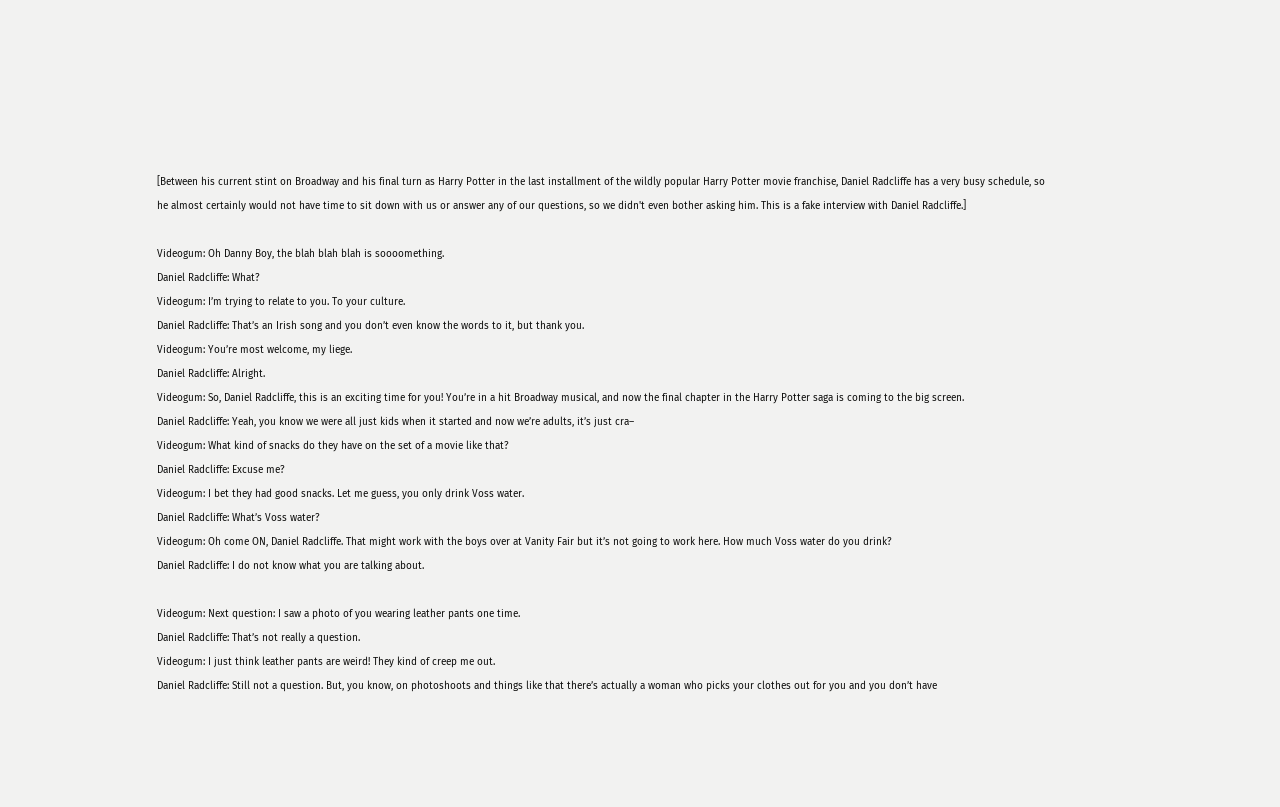[Between his current stint on Broadway and his final turn as Harry Potter in the last installment of the wildly popular Harry Potter movie franchise, Daniel Radcliffe has a very busy schedule, so he almost certainly would not have time to sit down with us or answer any of our questions, so we didn't even bother asking him. This is a fake interview with Daniel Radcliffe.]

Videogum: Oh Danny Boy, the blah blah blah is soooomething.
Daniel Radcliffe: What?
Videogum: I’m trying to relate to you. To your culture.
Daniel Radcliffe: That’s an Irish song and you don’t even know the words to it, but thank you.
Videogum: You’re most welcome, my liege.
Daniel Radcliffe: Alright.
Videogum: So, Daniel Radcliffe, this is an exciting time for you! You’re in a hit Broadway musical, and now the final chapter in the Harry Potter saga is coming to the big screen.
Daniel Radcliffe: Yeah, you know we were all just kids when it started and now we’re adults, it’s just cra–
Videogum: What kind of snacks do they have on the set of a movie like that?
Daniel Radcliffe: Excuse me?
Videogum: I bet they had good snacks. Let me guess, you only drink Voss water.
Daniel Radcliffe: What’s Voss water?
Videogum: Oh come ON, Daniel Radcliffe. That might work with the boys over at Vanity Fair but it’s not going to work here. How much Voss water do you drink?
Daniel Radcliffe: I do not know what you are talking about.

Videogum: Next question: I saw a photo of you wearing leather pants one time.
Daniel Radcliffe: That’s not really a question.
Videogum: I just think leather pants are weird! They kind of creep me out.
Daniel Radcliffe: Still not a question. But, you know, on photoshoots and things like that there’s actually a woman who picks your clothes out for you and you don’t have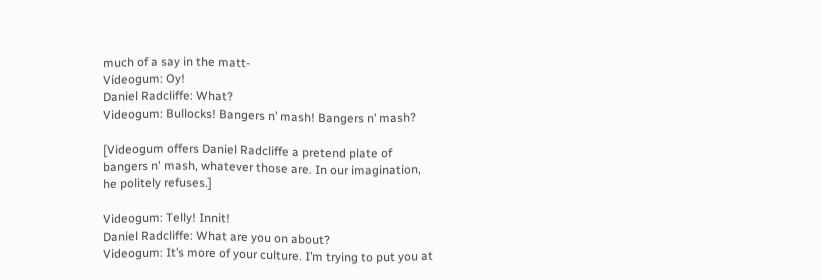much of a say in the matt-
Videogum: Oy!
Daniel Radcliffe: What?
Videogum: Bullocks! Bangers n’ mash! Bangers n’ mash?

[Videogum offers Daniel Radcliffe a pretend plate of bangers n' mash, whatever those are. In our imagination, he politely refuses.]

Videogum: Telly! Innit!
Daniel Radcliffe: What are you on about?
Videogum: It’s more of your culture. I’m trying to put you at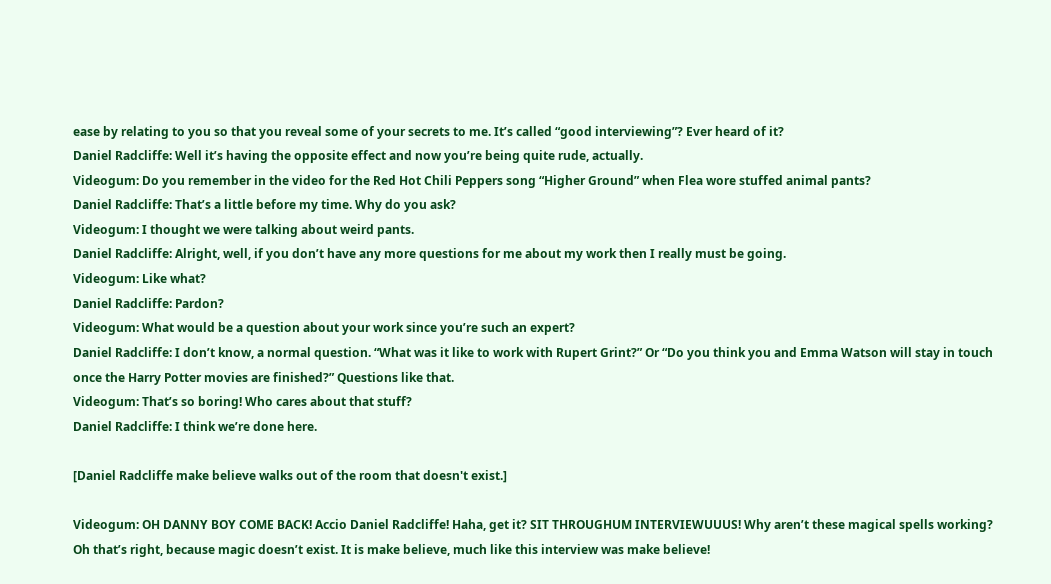ease by relating to you so that you reveal some of your secrets to me. It’s called “good interviewing”? Ever heard of it?
Daniel Radcliffe: Well it’s having the opposite effect and now you’re being quite rude, actually.
Videogum: Do you remember in the video for the Red Hot Chili Peppers song “Higher Ground” when Flea wore stuffed animal pants?
Daniel Radcliffe: That’s a little before my time. Why do you ask?
Videogum: I thought we were talking about weird pants.
Daniel Radcliffe: Alright, well, if you don’t have any more questions for me about my work then I really must be going.
Videogum: Like what?
Daniel Radcliffe: Pardon?
Videogum: What would be a question about your work since you’re such an expert?
Daniel Radcliffe: I don’t know, a normal question. “What was it like to work with Rupert Grint?” Or “Do you think you and Emma Watson will stay in touch once the Harry Potter movies are finished?” Questions like that.
Videogum: That’s so boring! Who cares about that stuff?
Daniel Radcliffe: I think we’re done here.

[Daniel Radcliffe make believe walks out of the room that doesn't exist.]

Videogum: OH DANNY BOY COME BACK! Accio Daniel Radcliffe! Haha, get it? SIT THROUGHUM INTERVIEWUUUS! Why aren’t these magical spells working? Oh that’s right, because magic doesn’t exist. It is make believe, much like this interview was make believe!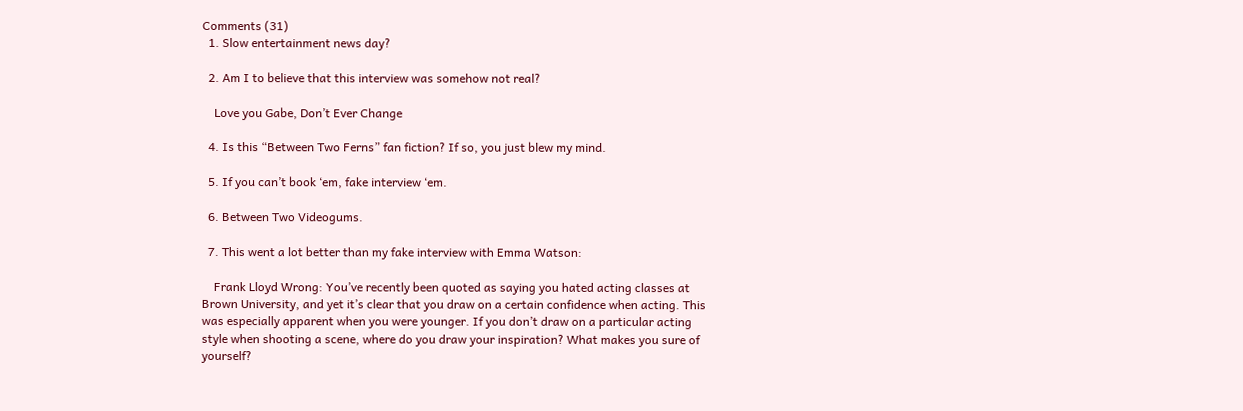Comments (31)
  1. Slow entertainment news day?

  2. Am I to believe that this interview was somehow not real?

    Love you Gabe, Don’t Ever Change

  4. Is this “Between Two Ferns” fan fiction? If so, you just blew my mind.

  5. If you can’t book ‘em, fake interview ‘em.

  6. Between Two Videogums.

  7. This went a lot better than my fake interview with Emma Watson:

    Frank Lloyd Wrong: You’ve recently been quoted as saying you hated acting classes at Brown University, and yet it’s clear that you draw on a certain confidence when acting. This was especially apparent when you were younger. If you don’t draw on a particular acting style when shooting a scene, where do you draw your inspiration? What makes you sure of yourself?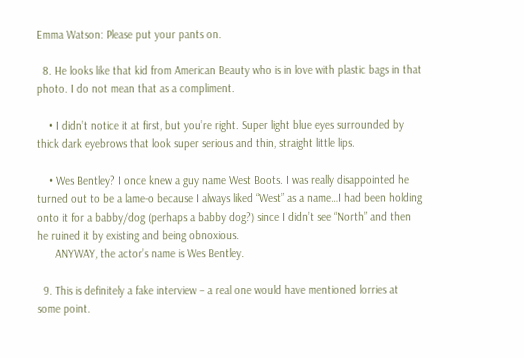Emma Watson: Please put your pants on.

  8. He looks like that kid from American Beauty who is in love with plastic bags in that photo. I do not mean that as a compliment.

    • I didn’t notice it at first, but you’re right. Super light blue eyes surrounded by thick dark eyebrows that look super serious and thin, straight little lips.

    • Wes Bentley? I once knew a guy name West Boots. I was really disappointed he turned out to be a lame-o because I always liked “West” as a name…I had been holding onto it for a babby/dog (perhaps a babby dog?) since I didn’t see “North” and then he ruined it by existing and being obnoxious.
      ANYWAY, the actor’s name is Wes Bentley.

  9. This is definitely a fake interview – a real one would have mentioned lorries at some point.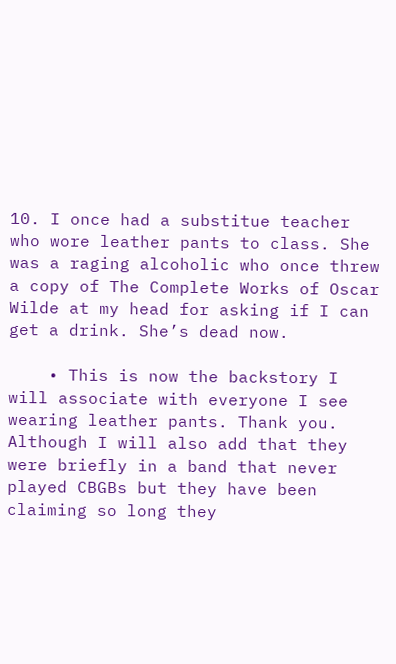10. I once had a substitue teacher who wore leather pants to class. She was a raging alcoholic who once threw a copy of The Complete Works of Oscar Wilde at my head for asking if I can get a drink. She’s dead now.

    • This is now the backstory I will associate with everyone I see wearing leather pants. Thank you. Although I will also add that they were briefly in a band that never played CBGBs but they have been claiming so long they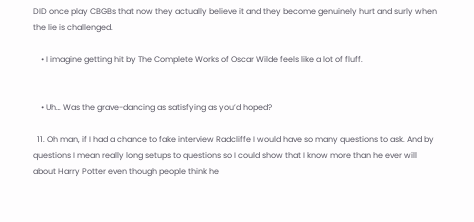DID once play CBGBs that now they actually believe it and they become genuinely hurt and surly when the lie is challenged.

    • I imagine getting hit by The Complete Works of Oscar Wilde feels like a lot of fluff.


    • Uh… Was the grave-dancing as satisfying as you’d hoped?

  11. Oh man, if I had a chance to fake interview Radcliffe I would have so many questions to ask. And by questions I mean really long setups to questions so I could show that I know more than he ever will about Harry Potter even though people think he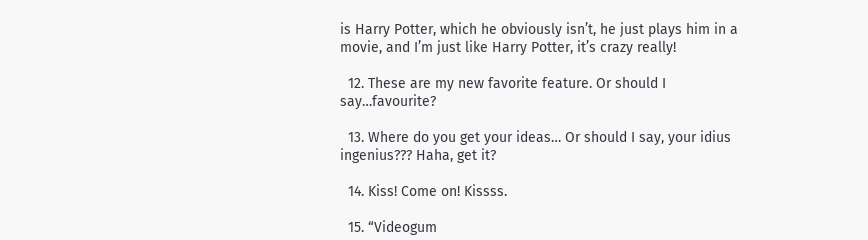is Harry Potter, which he obviously isn’t, he just plays him in a movie, and I’m just like Harry Potter, it’s crazy really!

  12. These are my new favorite feature. Or should I say…favourite?

  13. Where do you get your ideas… Or should I say, your idius ingenius??? Haha, get it?

  14. Kiss! Come on! Kissss.

  15. “Videogum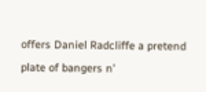offers Daniel Radcliffe a pretend plate of bangers n’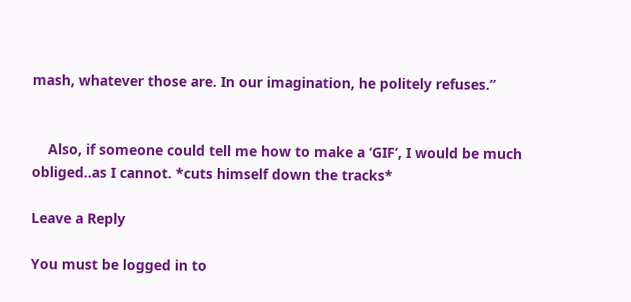mash, whatever those are. In our imagination, he politely refuses.”


    Also, if someone could tell me how to make a ‘GIF’, I would be much obliged..as I cannot. *cuts himself down the tracks*

Leave a Reply

You must be logged in to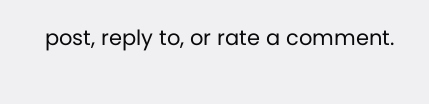post, reply to, or rate a comment.